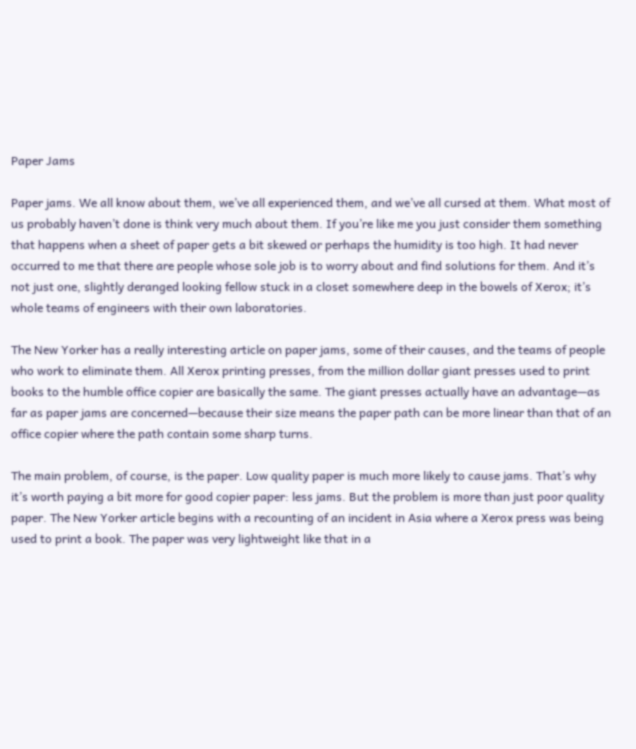Paper Jams

Paper jams. We all know about them, we’ve all experienced them, and we’ve all cursed at them. What most of us probably haven’t done is think very much about them. If you’re like me you just consider them something that happens when a sheet of paper gets a bit skewed or perhaps the humidity is too high. It had never occurred to me that there are people whose sole job is to worry about and find solutions for them. And it’s not just one, slightly deranged looking fellow stuck in a closet somewhere deep in the bowels of Xerox; it’s whole teams of engineers with their own laboratories.

The New Yorker has a really interesting article on paper jams, some of their causes, and the teams of people who work to eliminate them. All Xerox printing presses, from the million dollar giant presses used to print books to the humble office copier are basically the same. The giant presses actually have an advantage—as far as paper jams are concerned—because their size means the paper path can be more linear than that of an office copier where the path contain some sharp turns.

The main problem, of course, is the paper. Low quality paper is much more likely to cause jams. That’s why it’s worth paying a bit more for good copier paper: less jams. But the problem is more than just poor quality paper. The New Yorker article begins with a recounting of an incident in Asia where a Xerox press was being used to print a book. The paper was very lightweight like that in a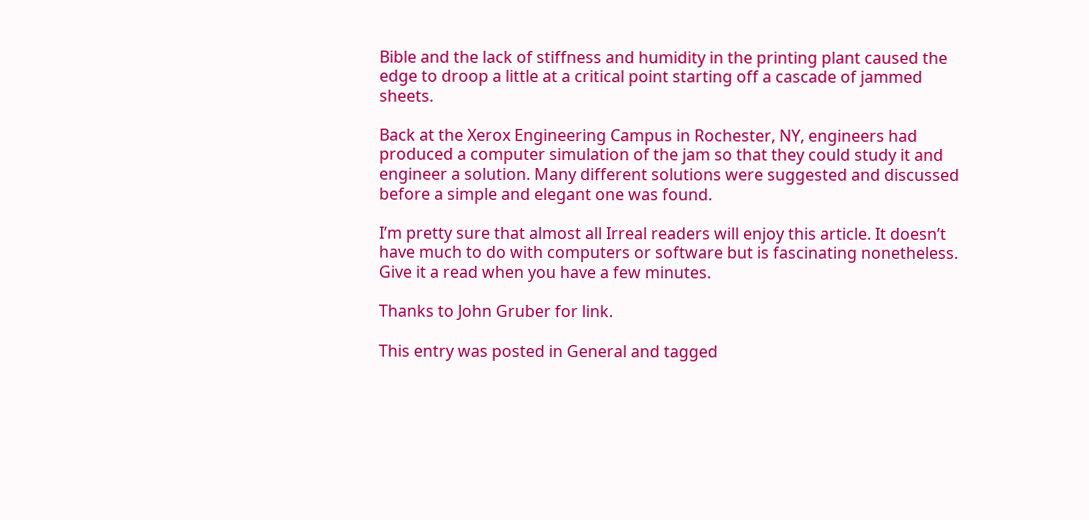Bible and the lack of stiffness and humidity in the printing plant caused the edge to droop a little at a critical point starting off a cascade of jammed sheets.

Back at the Xerox Engineering Campus in Rochester, NY, engineers had produced a computer simulation of the jam so that they could study it and engineer a solution. Many different solutions were suggested and discussed before a simple and elegant one was found.

I’m pretty sure that almost all Irreal readers will enjoy this article. It doesn’t have much to do with computers or software but is fascinating nonetheless. Give it a read when you have a few minutes.

Thanks to John Gruber for link.

This entry was posted in General and tagged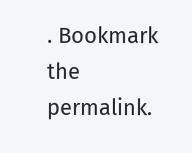. Bookmark the permalink.